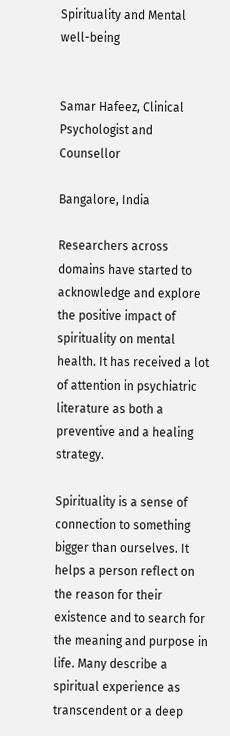Spirituality and Mental well-being


Samar Hafeez, Clinical Psychologist and Counsellor

Bangalore, India

Researchers across domains have started to acknowledge and explore the positive impact of spirituality on mental health. It has received a lot of attention in psychiatric literature as both a preventive and a healing strategy.

Spirituality is a sense of connection to something bigger than ourselves. It helps a person reflect on the reason for their existence and to search for the meaning and purpose in life. Many describe a spiritual experience as transcendent or a deep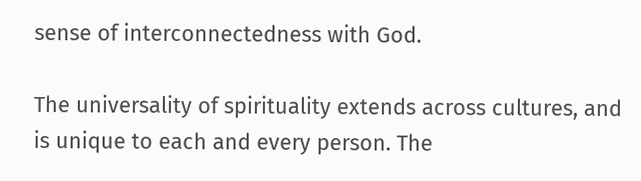sense of interconnectedness with God.

The universality of spirituality extends across cultures, and is unique to each and every person. The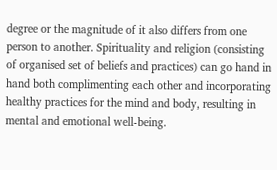degree or the magnitude of it also differs from one person to another. Spirituality and religion (consisting of organised set of beliefs and practices) can go hand in hand both complimenting each other and incorporating healthy practices for the mind and body, resulting in mental and emotional well-being.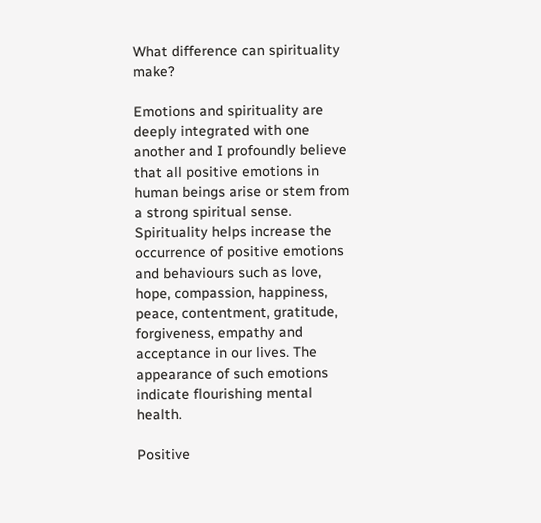What difference can spirituality make?

Emotions and spirituality are deeply integrated with one another and I profoundly believe that all positive emotions in human beings arise or stem from a strong spiritual sense. Spirituality helps increase the occurrence of positive emotions and behaviours such as love, hope, compassion, happiness, peace, contentment, gratitude, forgiveness, empathy and acceptance in our lives. The appearance of such emotions indicate flourishing mental health.

Positive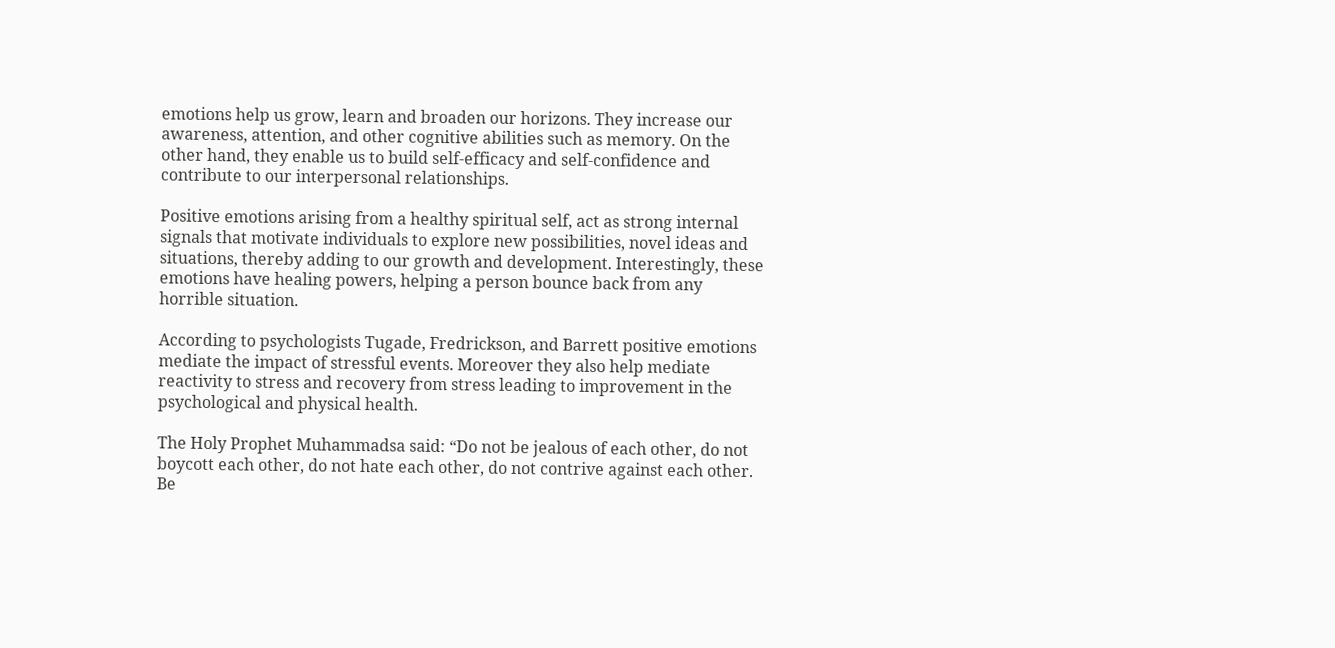emotions help us grow, learn and broaden our horizons. They increase our awareness, attention, and other cognitive abilities such as memory. On the other hand, they enable us to build self-efficacy and self-confidence and contribute to our interpersonal relationships.

Positive emotions arising from a healthy spiritual self, act as strong internal signals that motivate individuals to explore new possibilities, novel ideas and situations, thereby adding to our growth and development. Interestingly, these emotions have healing powers, helping a person bounce back from any horrible situation.

According to psychologists Tugade, Fredrickson, and Barrett positive emotions mediate the impact of stressful events. Moreover they also help mediate reactivity to stress and recovery from stress leading to improvement in the psychological and physical health.

The Holy Prophet Muhammadsa said: “Do not be jealous of each other, do not boycott each other, do not hate each other, do not contrive against each other. Be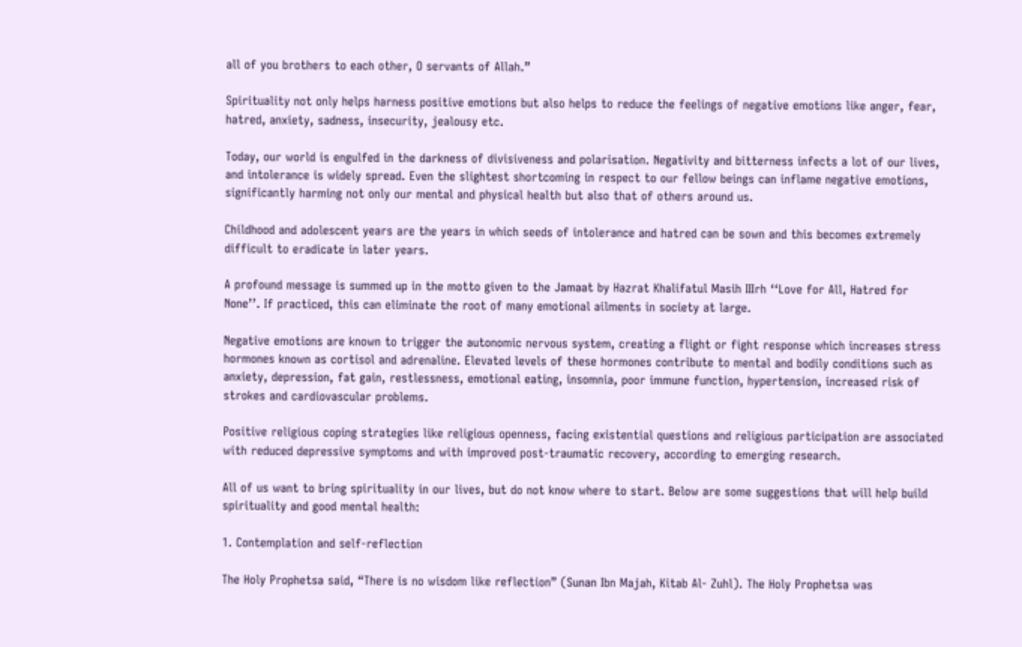all of you brothers to each other, O servants of Allah.”

Spirituality not only helps harness positive emotions but also helps to reduce the feelings of negative emotions like anger, fear, hatred, anxiety, sadness, insecurity, jealousy etc.

Today, our world is engulfed in the darkness of divisiveness and polarisation. Negativity and bitterness infects a lot of our lives, and intolerance is widely spread. Even the slightest shortcoming in respect to our fellow beings can inflame negative emotions, significantly harming not only our mental and physical health but also that of others around us.

Childhood and adolescent years are the years in which seeds of intolerance and hatred can be sown and this becomes extremely difficult to eradicate in later years.

A profound message is summed up in the motto given to the Jamaat by Hazrat Khalifatul Masih IIIrh ‘‘Love for All, Hatred for None’’. If practiced, this can eliminate the root of many emotional ailments in society at large.

Negative emotions are known to trigger the autonomic nervous system, creating a flight or fight response which increases stress hormones known as cortisol and adrenaline. Elevated levels of these hormones contribute to mental and bodily conditions such as anxiety, depression, fat gain, restlessness, emotional eating, insomnia, poor immune function, hypertension, increased risk of strokes and cardiovascular problems.

Positive religious coping strategies like religious openness, facing existential questions and religious participation are associated with reduced depressive symptoms and with improved post-traumatic recovery, according to emerging research.

All of us want to bring spirituality in our lives, but do not know where to start. Below are some suggestions that will help build spirituality and good mental health:

1. Contemplation and self-reflection

The Holy Prophetsa said, “There is no wisdom like reflection” (Sunan Ibn Majah, Kitab Al- Zuhl). The Holy Prophetsa was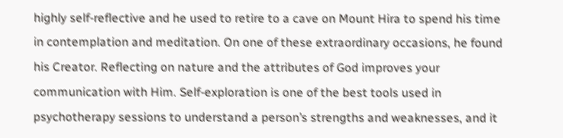highly self-reflective and he used to retire to a cave on Mount Hira to spend his time in contemplation and meditation. On one of these extraordinary occasions, he found his Creator. Reflecting on nature and the attributes of God improves your communication with Him. Self-exploration is one of the best tools used in psychotherapy sessions to understand a person’s strengths and weaknesses, and it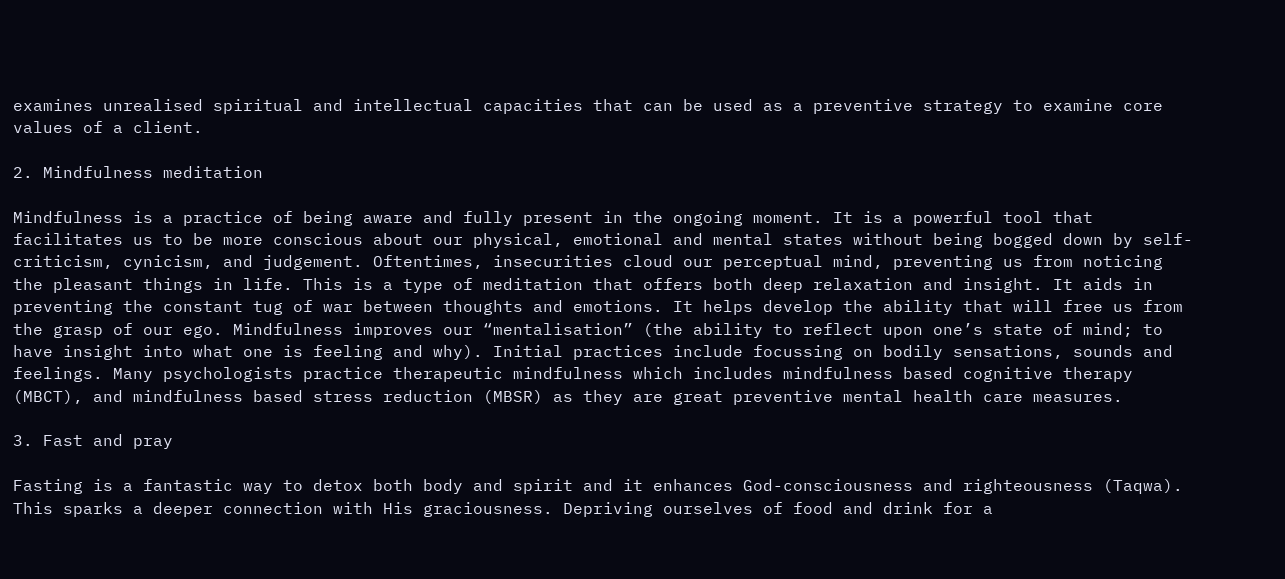examines unrealised spiritual and intellectual capacities that can be used as a preventive strategy to examine core values of a client.

2. Mindfulness meditation

Mindfulness is a practice of being aware and fully present in the ongoing moment. It is a powerful tool that facilitates us to be more conscious about our physical, emotional and mental states without being bogged down by self-criticism, cynicism, and judgement. Oftentimes, insecurities cloud our perceptual mind, preventing us from noticing the pleasant things in life. This is a type of meditation that offers both deep relaxation and insight. It aids in preventing the constant tug of war between thoughts and emotions. It helps develop the ability that will free us from the grasp of our ego. Mindfulness improves our “mentalisation” (the ability to reflect upon one’s state of mind; to have insight into what one is feeling and why). Initial practices include focussing on bodily sensations, sounds and feelings. Many psychologists practice therapeutic mindfulness which includes mindfulness based cognitive therapy (MBCT), and mindfulness based stress reduction (MBSR) as they are great preventive mental health care measures.

3. Fast and pray

Fasting is a fantastic way to detox both body and spirit and it enhances God-consciousness and righteousness (Taqwa). This sparks a deeper connection with His graciousness. Depriving ourselves of food and drink for a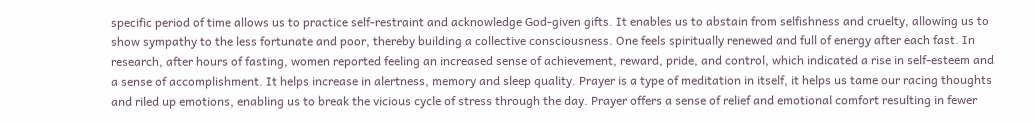specific period of time allows us to practice self-restraint and acknowledge God-given gifts. It enables us to abstain from selfishness and cruelty, allowing us to show sympathy to the less fortunate and poor, thereby building a collective consciousness. One feels spiritually renewed and full of energy after each fast. In research, after hours of fasting, women reported feeling an increased sense of achievement, reward, pride, and control, which indicated a rise in self-esteem and a sense of accomplishment. It helps increase in alertness, memory and sleep quality. Prayer is a type of meditation in itself, it helps us tame our racing thoughts and riled up emotions, enabling us to break the vicious cycle of stress through the day. Prayer offers a sense of relief and emotional comfort resulting in fewer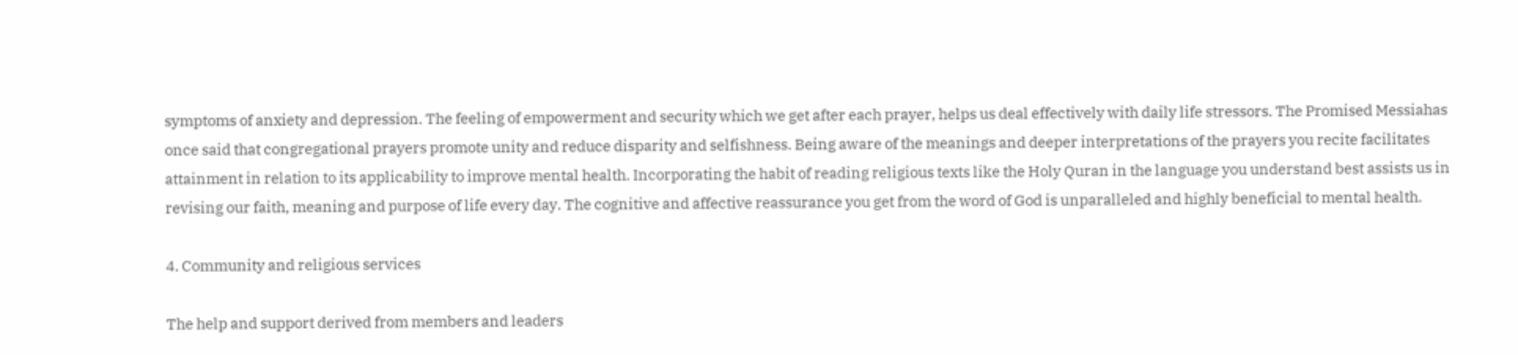symptoms of anxiety and depression. The feeling of empowerment and security which we get after each prayer, helps us deal effectively with daily life stressors. The Promised Messiahas once said that congregational prayers promote unity and reduce disparity and selfishness. Being aware of the meanings and deeper interpretations of the prayers you recite facilitates attainment in relation to its applicability to improve mental health. Incorporating the habit of reading religious texts like the Holy Quran in the language you understand best assists us in revising our faith, meaning and purpose of life every day. The cognitive and affective reassurance you get from the word of God is unparalleled and highly beneficial to mental health.

4. Community and religious services

The help and support derived from members and leaders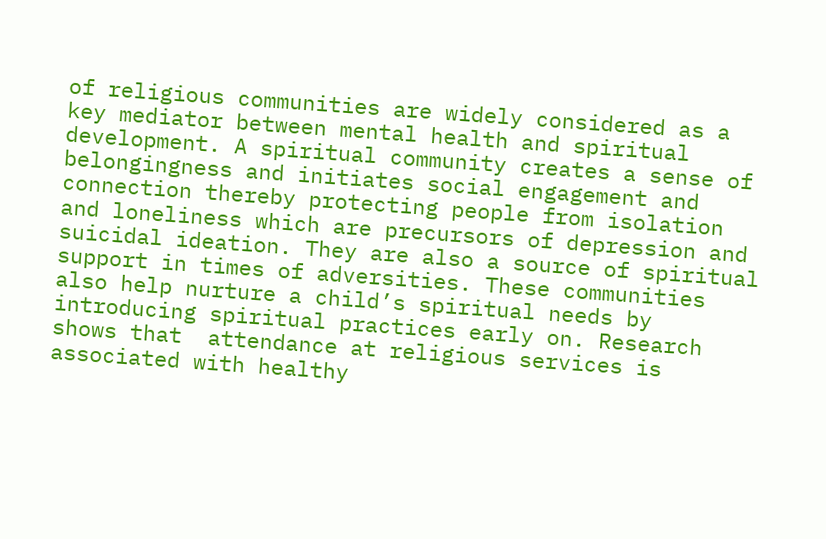of religious communities are widely considered as a key mediator between mental health and spiritual development. A spiritual community creates a sense of belongingness and initiates social engagement and connection thereby protecting people from isolation and loneliness which are precursors of depression and suicidal ideation. They are also a source of spiritual support in times of adversities. These communities also help nurture a child’s spiritual needs by introducing spiritual practices early on. Research shows that  attendance at religious services is associated with healthy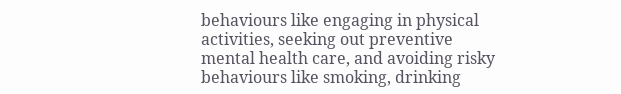behaviours like engaging in physical activities, seeking out preventive mental health care, and avoiding risky behaviours like smoking, drinking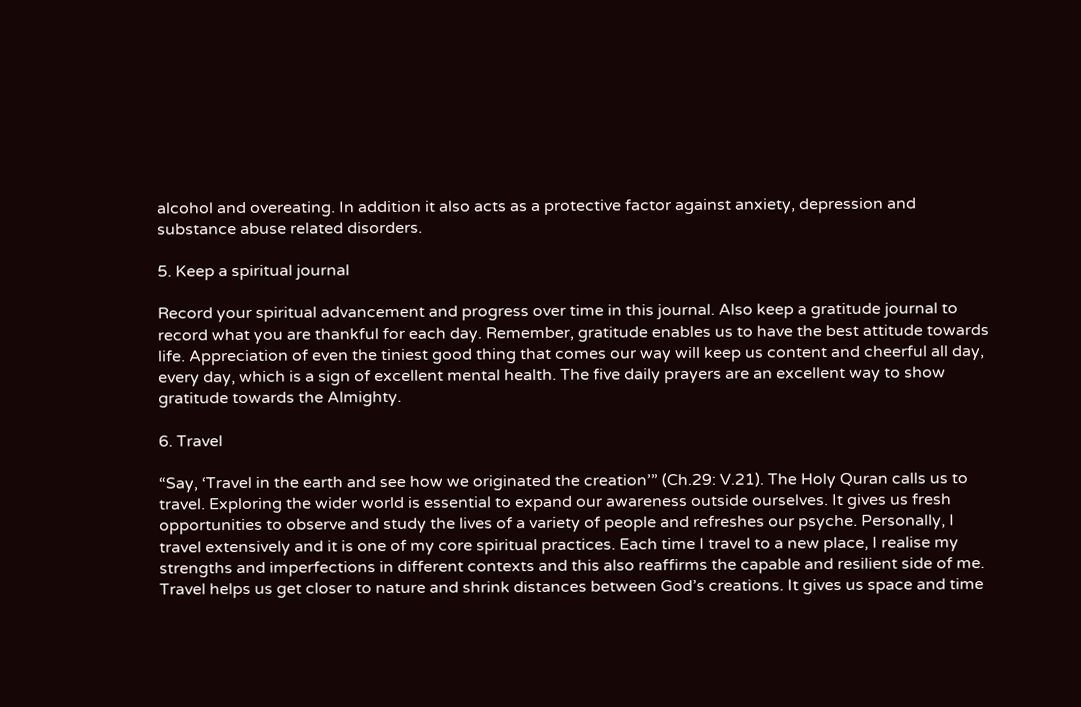alcohol and overeating. In addition it also acts as a protective factor against anxiety, depression and substance abuse related disorders.

5. Keep a spiritual journal

Record your spiritual advancement and progress over time in this journal. Also keep a gratitude journal to record what you are thankful for each day. Remember, gratitude enables us to have the best attitude towards life. Appreciation of even the tiniest good thing that comes our way will keep us content and cheerful all day, every day, which is a sign of excellent mental health. The five daily prayers are an excellent way to show gratitude towards the Almighty.

6. Travel

“Say, ‘Travel in the earth and see how we originated the creation’” (Ch.29: V.21). The Holy Quran calls us to travel. Exploring the wider world is essential to expand our awareness outside ourselves. It gives us fresh opportunities to observe and study the lives of a variety of people and refreshes our psyche. Personally, I travel extensively and it is one of my core spiritual practices. Each time I travel to a new place, I realise my strengths and imperfections in different contexts and this also reaffirms the capable and resilient side of me. Travel helps us get closer to nature and shrink distances between God’s creations. It gives us space and time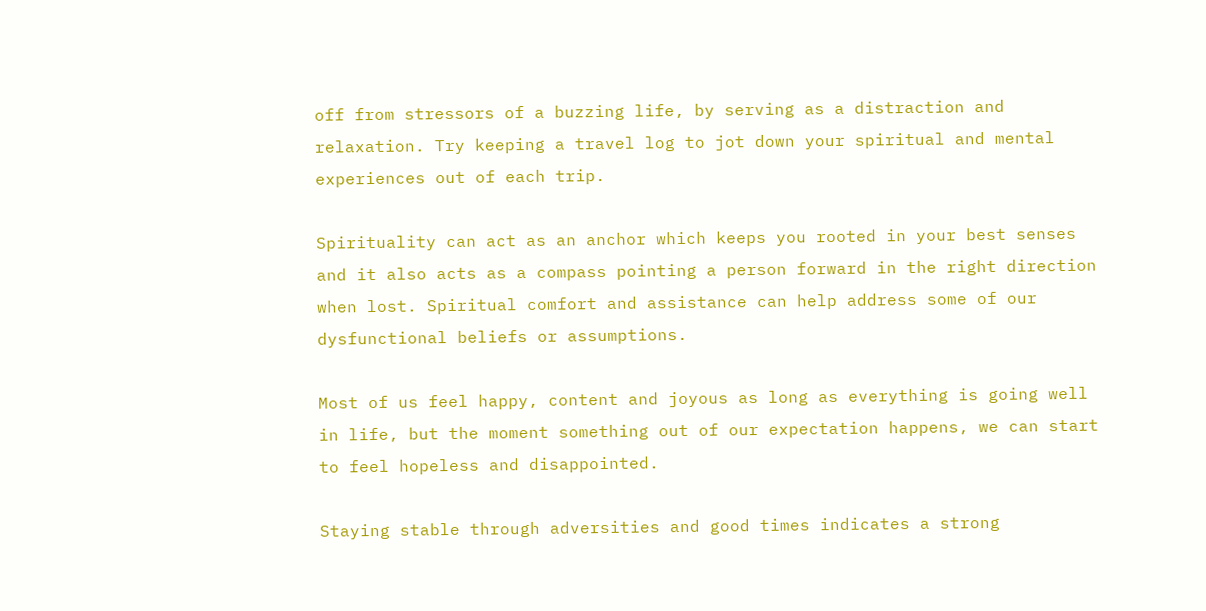off from stressors of a buzzing life, by serving as a distraction and relaxation. Try keeping a travel log to jot down your spiritual and mental experiences out of each trip.

Spirituality can act as an anchor which keeps you rooted in your best senses and it also acts as a compass pointing a person forward in the right direction when lost. Spiritual comfort and assistance can help address some of our dysfunctional beliefs or assumptions.

Most of us feel happy, content and joyous as long as everything is going well in life, but the moment something out of our expectation happens, we can start to feel hopeless and disappointed.

Staying stable through adversities and good times indicates a strong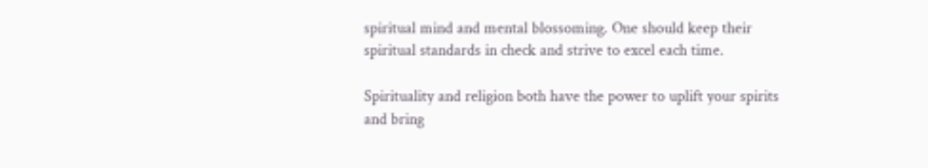spiritual mind and mental blossoming. One should keep their spiritual standards in check and strive to excel each time.

Spirituality and religion both have the power to uplift your spirits and bring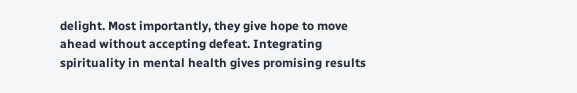delight. Most importantly, they give hope to move ahead without accepting defeat. Integrating spirituality in mental health gives promising results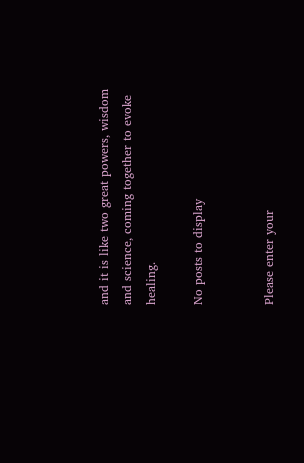and it is like two great powers, wisdom and science, coming together to evoke healing.

No posts to display


Please enter your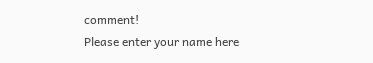comment!
Please enter your name here